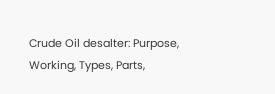Crude Oil desalter: Purpose, Working, Types, Parts,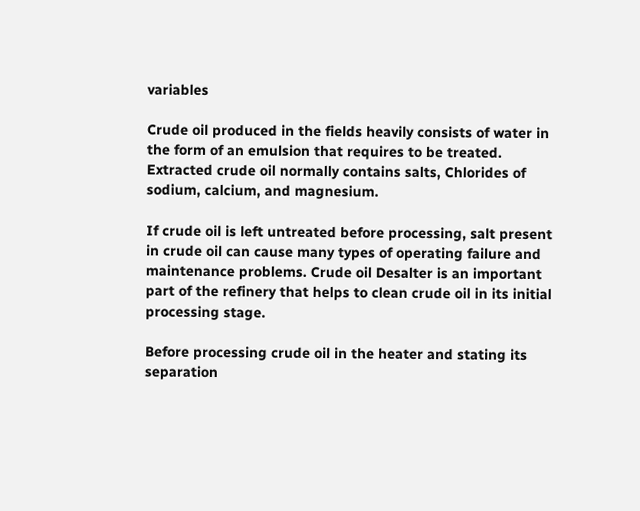variables

Crude oil produced in the fields heavily consists of water in the form of an emulsion that requires to be treated. Extracted crude oil normally contains salts, Chlorides of sodium, calcium, and magnesium.

If crude oil is left untreated before processing, salt present in crude oil can cause many types of operating failure and maintenance problems. Crude oil Desalter is an important part of the refinery that helps to clean crude oil in its initial processing stage.

Before processing crude oil in the heater and stating its separation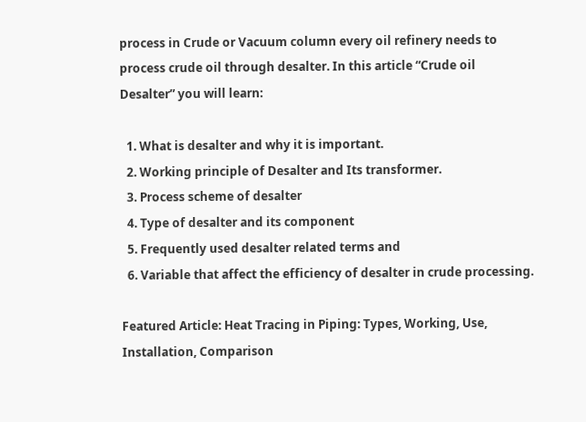process in Crude or Vacuum column every oil refinery needs to process crude oil through desalter. In this article “Crude oil Desalter” you will learn:

  1. What is desalter and why it is important.
  2. Working principle of Desalter and Its transformer.
  3. Process scheme of desalter
  4. Type of desalter and its component
  5. Frequently used desalter related terms and
  6. Variable that affect the efficiency of desalter in crude processing.

Featured Article: Heat Tracing in Piping: Types, Working, Use, Installation, Comparison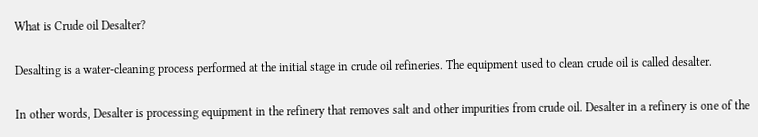What is Crude oil Desalter?

Desalting is a water-cleaning process performed at the initial stage in crude oil refineries. The equipment used to clean crude oil is called desalter.

In other words, Desalter is processing equipment in the refinery that removes salt and other impurities from crude oil. Desalter in a refinery is one of the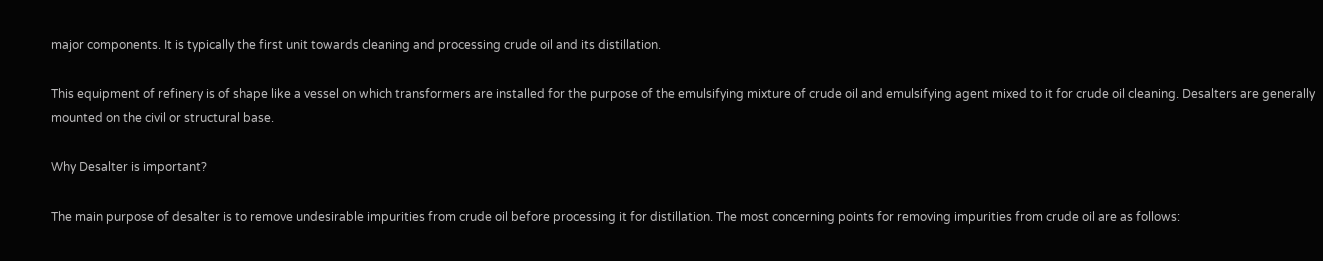major components. It is typically the first unit towards cleaning and processing crude oil and its distillation.

This equipment of refinery is of shape like a vessel on which transformers are installed for the purpose of the emulsifying mixture of crude oil and emulsifying agent mixed to it for crude oil cleaning. Desalters are generally mounted on the civil or structural base.

Why Desalter is important?

The main purpose of desalter is to remove undesirable impurities from crude oil before processing it for distillation. The most concerning points for removing impurities from crude oil are as follows: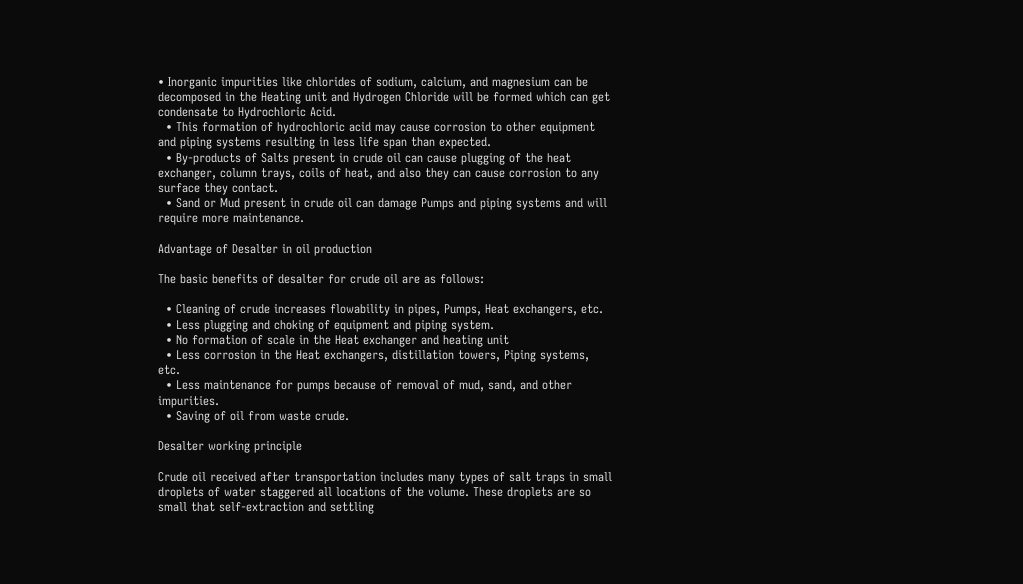• Inorganic impurities like chlorides of sodium, calcium, and magnesium can be decomposed in the Heating unit and Hydrogen Chloride will be formed which can get condensate to Hydrochloric Acid.
  • This formation of hydrochloric acid may cause corrosion to other equipment and piping systems resulting in less life span than expected.
  • By-products of Salts present in crude oil can cause plugging of the heat exchanger, column trays, coils of heat, and also they can cause corrosion to any surface they contact.
  • Sand or Mud present in crude oil can damage Pumps and piping systems and will require more maintenance.

Advantage of Desalter in oil production

The basic benefits of desalter for crude oil are as follows:

  • Cleaning of crude increases flowability in pipes, Pumps, Heat exchangers, etc.
  • Less plugging and choking of equipment and piping system.
  • No formation of scale in the Heat exchanger and heating unit
  • Less corrosion in the Heat exchangers, distillation towers, Piping systems, etc.
  • Less maintenance for pumps because of removal of mud, sand, and other impurities.
  • Saving of oil from waste crude.

Desalter working principle

Crude oil received after transportation includes many types of salt traps in small droplets of water staggered all locations of the volume. These droplets are so small that self-extraction and settling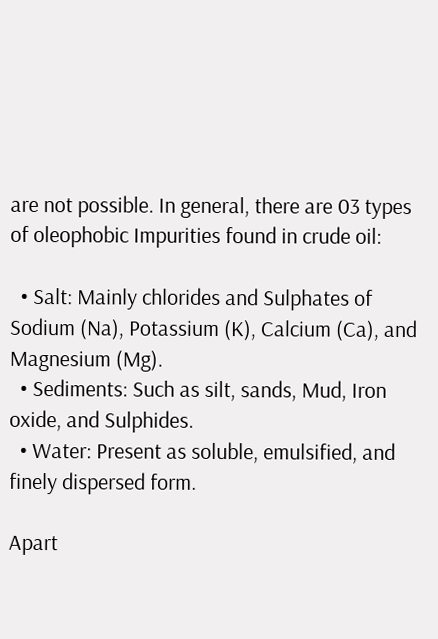are not possible. In general, there are 03 types of oleophobic Impurities found in crude oil:

  • Salt: Mainly chlorides and Sulphates of Sodium (Na), Potassium (K), Calcium (Ca), and Magnesium (Mg).
  • Sediments: Such as silt, sands, Mud, Iron oxide, and Sulphides.
  • Water: Present as soluble, emulsified, and finely dispersed form.

Apart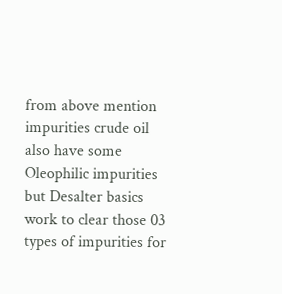from above mention impurities crude oil also have some Oleophilic impurities but Desalter basics work to clear those 03 types of impurities for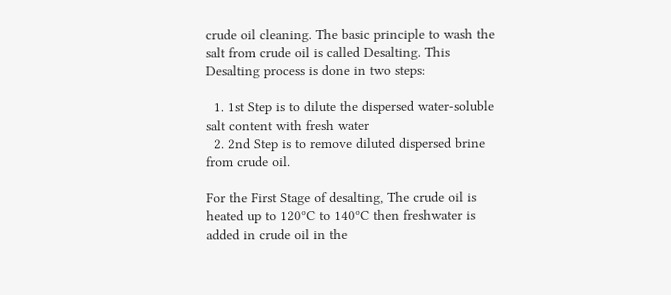crude oil cleaning. The basic principle to wash the salt from crude oil is called Desalting. This Desalting process is done in two steps:

  1. 1st Step is to dilute the dispersed water-soluble salt content with fresh water
  2. 2nd Step is to remove diluted dispersed brine from crude oil.

For the First Stage of desalting, The crude oil is heated up to 120ºC to 140ºC then freshwater is added in crude oil in the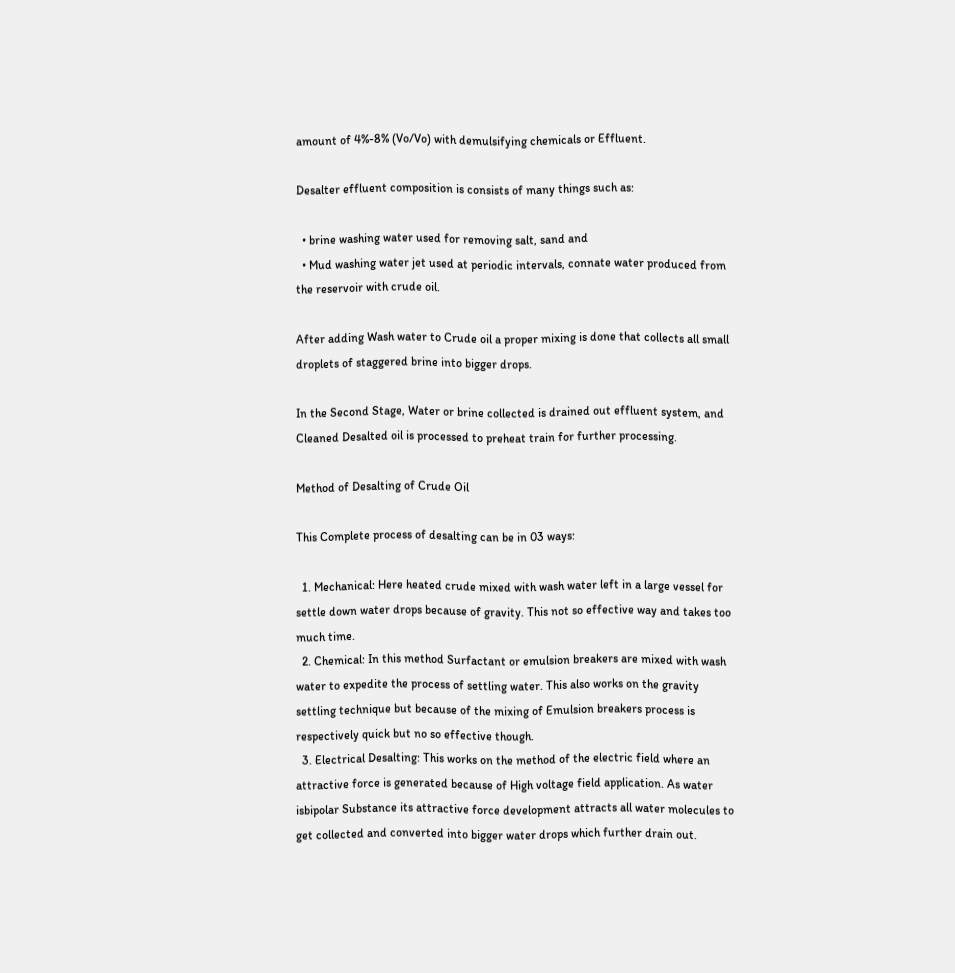amount of 4%-8% (Vo/Vo) with demulsifying chemicals or Effluent.

Desalter effluent composition is consists of many things such as:

  • brine washing water used for removing salt, sand and
  • Mud washing water jet used at periodic intervals, connate water produced from the reservoir with crude oil.

After adding Wash water to Crude oil a proper mixing is done that collects all small droplets of staggered brine into bigger drops.

In the Second Stage, Water or brine collected is drained out effluent system, and Cleaned Desalted oil is processed to preheat train for further processing.

Method of Desalting of Crude Oil

This Complete process of desalting can be in 03 ways:

  1. Mechanical: Here heated crude mixed with wash water left in a large vessel for settle down water drops because of gravity. This not so effective way and takes too much time.
  2. Chemical: In this method Surfactant or emulsion breakers are mixed with wash water to expedite the process of settling water. This also works on the gravity settling technique but because of the mixing of Emulsion breakers process is respectively quick but no so effective though.
  3. Electrical Desalting: This works on the method of the electric field where an attractive force is generated because of High voltage field application. As water isbipolar Substance its attractive force development attracts all water molecules to get collected and converted into bigger water drops which further drain out.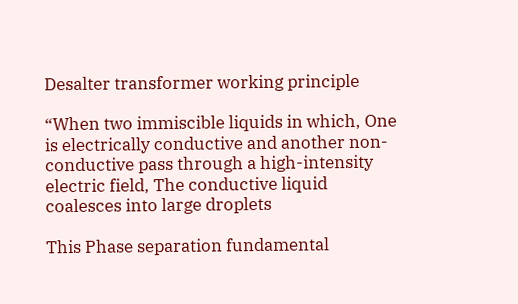Desalter transformer working principle

“When two immiscible liquids in which, One is electrically conductive and another non-conductive pass through a high-intensity electric field, The conductive liquid coalesces into large droplets

This Phase separation fundamental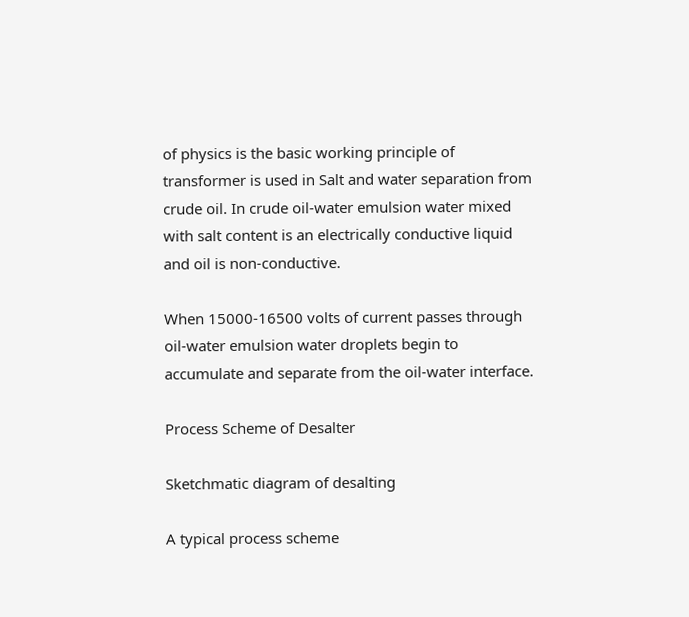of physics is the basic working principle of transformer is used in Salt and water separation from crude oil. In crude oil-water emulsion water mixed with salt content is an electrically conductive liquid and oil is non-conductive.

When 15000-16500 volts of current passes through oil-water emulsion water droplets begin to accumulate and separate from the oil-water interface.

Process Scheme of Desalter

Sketchmatic diagram of desalting

A typical process scheme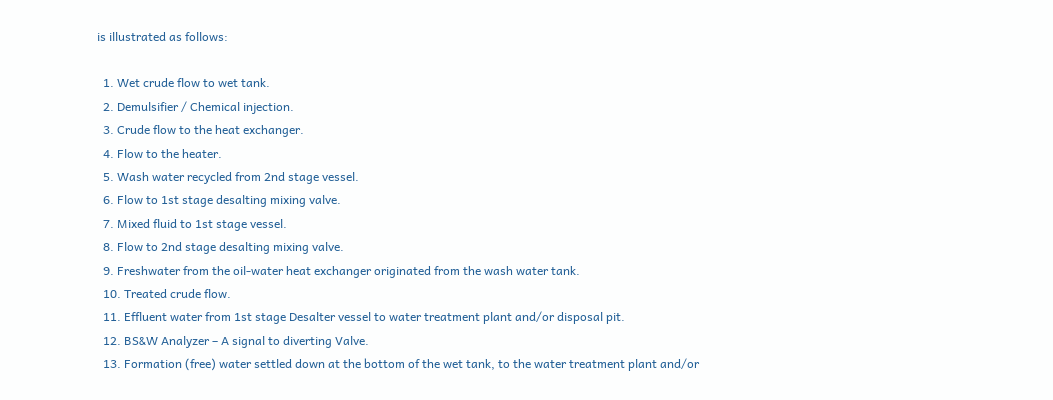is illustrated as follows:

  1. Wet crude flow to wet tank.
  2. Demulsifier / Chemical injection.
  3. Crude flow to the heat exchanger.
  4. Flow to the heater.
  5. Wash water recycled from 2nd stage vessel.
  6. Flow to 1st stage desalting mixing valve.
  7. Mixed fluid to 1st stage vessel.
  8. Flow to 2nd stage desalting mixing valve.
  9. Freshwater from the oil-water heat exchanger originated from the wash water tank.
  10. Treated crude flow.
  11. Effluent water from 1st stage Desalter vessel to water treatment plant and/or disposal pit.
  12. BS&W Analyzer – A signal to diverting Valve.
  13. Formation (free) water settled down at the bottom of the wet tank, to the water treatment plant and/or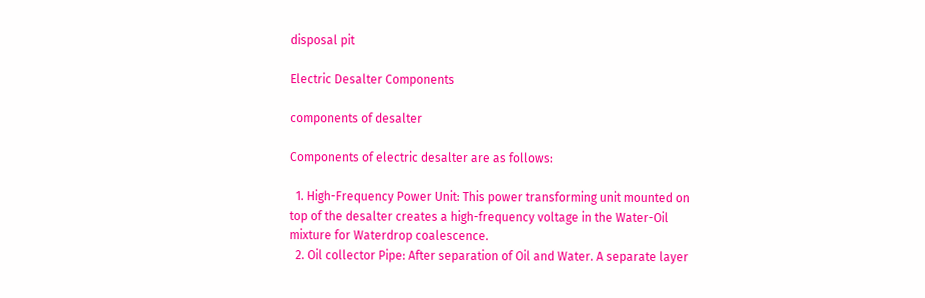disposal pit

Electric Desalter Components

components of desalter

Components of electric desalter are as follows:

  1. High-Frequency Power Unit: This power transforming unit mounted on top of the desalter creates a high-frequency voltage in the Water-Oil mixture for Waterdrop coalescence.
  2. Oil collector Pipe: After separation of Oil and Water. A separate layer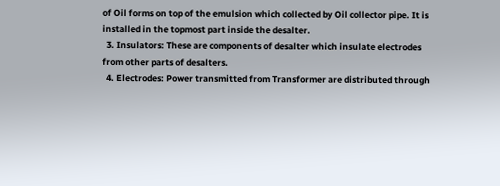of Oil forms on top of the emulsion which collected by Oil collector pipe. It is installed in the topmost part inside the desalter.
  3. Insulators: These are components of desalter which insulate electrodes from other parts of desalters.
  4. Electrodes: Power transmitted from Transformer are distributed through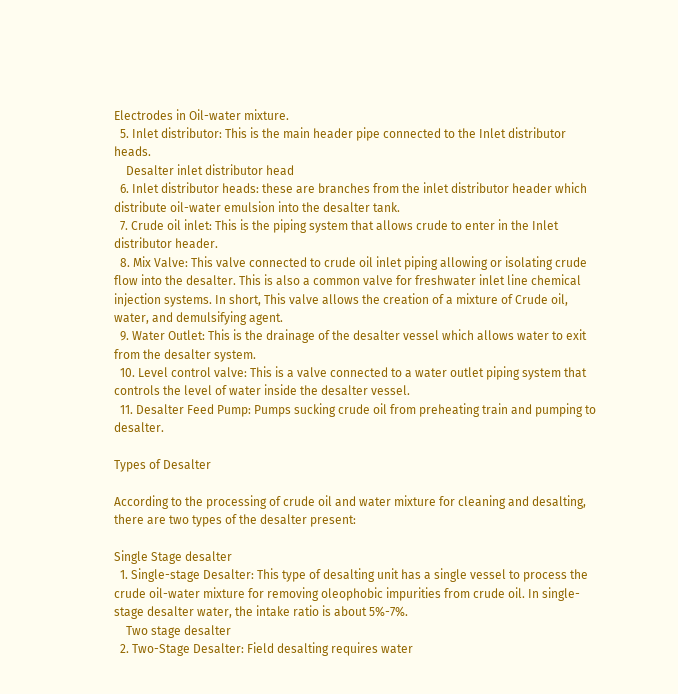Electrodes in Oil-water mixture.
  5. Inlet distributor: This is the main header pipe connected to the Inlet distributor heads.
    Desalter inlet distributor head
  6. Inlet distributor heads: these are branches from the inlet distributor header which distribute oil-water emulsion into the desalter tank.
  7. Crude oil inlet: This is the piping system that allows crude to enter in the Inlet distributor header.
  8. Mix Valve: This valve connected to crude oil inlet piping allowing or isolating crude flow into the desalter. This is also a common valve for freshwater inlet line chemical injection systems. In short, This valve allows the creation of a mixture of Crude oil, water, and demulsifying agent.
  9. Water Outlet: This is the drainage of the desalter vessel which allows water to exit from the desalter system.
  10. Level control valve: This is a valve connected to a water outlet piping system that controls the level of water inside the desalter vessel.
  11. Desalter Feed Pump: Pumps sucking crude oil from preheating train and pumping to desalter.

Types of Desalter

According to the processing of crude oil and water mixture for cleaning and desalting, there are two types of the desalter present:

Single Stage desalter
  1. Single-stage Desalter: This type of desalting unit has a single vessel to process the crude oil-water mixture for removing oleophobic impurities from crude oil. In single-stage desalter water, the intake ratio is about 5%-7%.
    Two stage desalter
  2. Two-Stage Desalter: Field desalting requires water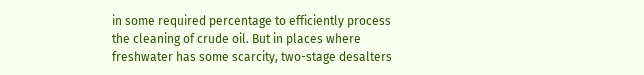in some required percentage to efficiently process the cleaning of crude oil. But in places where freshwater has some scarcity, two-stage desalters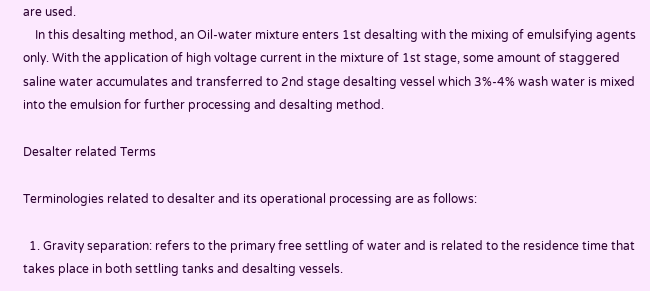are used.
    In this desalting method, an Oil-water mixture enters 1st desalting with the mixing of emulsifying agents only. With the application of high voltage current in the mixture of 1st stage, some amount of staggered saline water accumulates and transferred to 2nd stage desalting vessel which 3%-4% wash water is mixed into the emulsion for further processing and desalting method.

Desalter related Terms

Terminologies related to desalter and its operational processing are as follows:

  1. Gravity separation: refers to the primary free settling of water and is related to the residence time that takes place in both settling tanks and desalting vessels.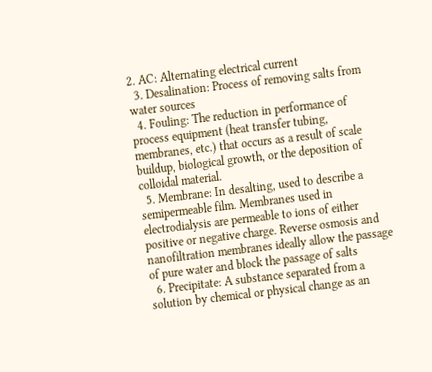2. AC: Alternating electrical current
  3. Desalination: Process of removing salts from water sources
  4. Fouling: The reduction in performance of process equipment (heat transfer tubing, membranes, etc.) that occurs as a result of scale buildup, biological growth, or the deposition of colloidal material.
  5. Membrane: In desalting, used to describe a semipermeable film. Membranes used in electrodialysis are permeable to ions of either positive or negative charge. Reverse osmosis and nanofiltration membranes ideally allow the passage of pure water and block the passage of salts
  6. Precipitate: A substance separated from a solution by chemical or physical change as an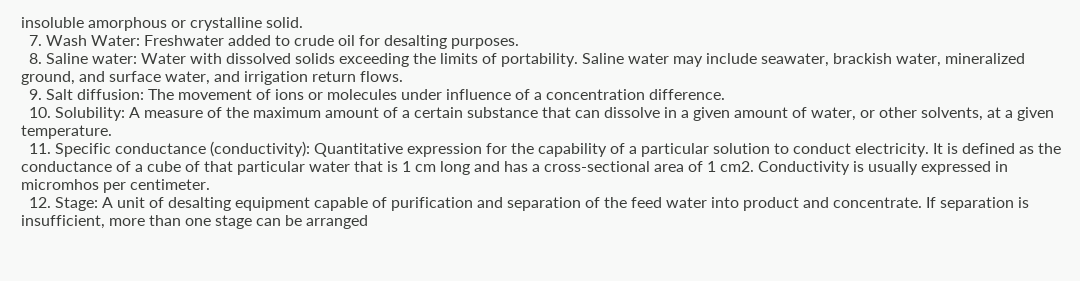insoluble amorphous or crystalline solid.
  7. Wash Water: Freshwater added to crude oil for desalting purposes.
  8. Saline water: Water with dissolved solids exceeding the limits of portability. Saline water may include seawater, brackish water, mineralized ground, and surface water, and irrigation return flows.
  9. Salt diffusion: The movement of ions or molecules under influence of a concentration difference.
  10. Solubility: A measure of the maximum amount of a certain substance that can dissolve in a given amount of water, or other solvents, at a given temperature.
  11. Specific conductance (conductivity): Quantitative expression for the capability of a particular solution to conduct electricity. It is defined as the conductance of a cube of that particular water that is 1 cm long and has a cross-sectional area of 1 cm2. Conductivity is usually expressed in micromhos per centimeter.
  12. Stage: A unit of desalting equipment capable of purification and separation of the feed water into product and concentrate. If separation is insufficient, more than one stage can be arranged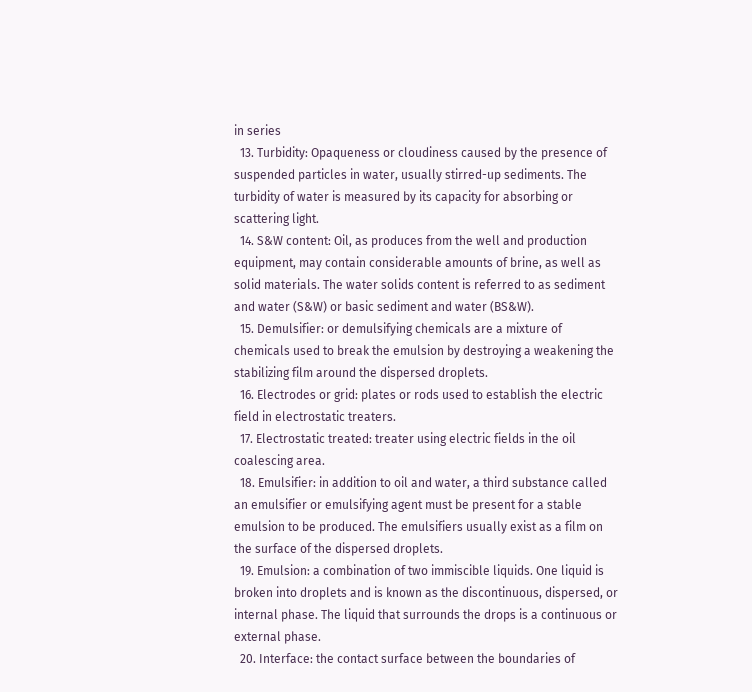in series
  13. Turbidity: Opaqueness or cloudiness caused by the presence of suspended particles in water, usually stirred-up sediments. The turbidity of water is measured by its capacity for absorbing or scattering light.
  14. S&W content: Oil, as produces from the well and production equipment, may contain considerable amounts of brine, as well as solid materials. The water solids content is referred to as sediment and water (S&W) or basic sediment and water (BS&W).
  15. Demulsifier: or demulsifying chemicals are a mixture of chemicals used to break the emulsion by destroying a weakening the stabilizing film around the dispersed droplets.
  16. Electrodes or grid: plates or rods used to establish the electric field in electrostatic treaters.
  17. Electrostatic treated: treater using electric fields in the oil coalescing area.
  18. Emulsifier: in addition to oil and water, a third substance called an emulsifier or emulsifying agent must be present for a stable emulsion to be produced. The emulsifiers usually exist as a film on the surface of the dispersed droplets.
  19. Emulsion: a combination of two immiscible liquids. One liquid is broken into droplets and is known as the discontinuous, dispersed, or internal phase. The liquid that surrounds the drops is a continuous or external phase.
  20. Interface: the contact surface between the boundaries of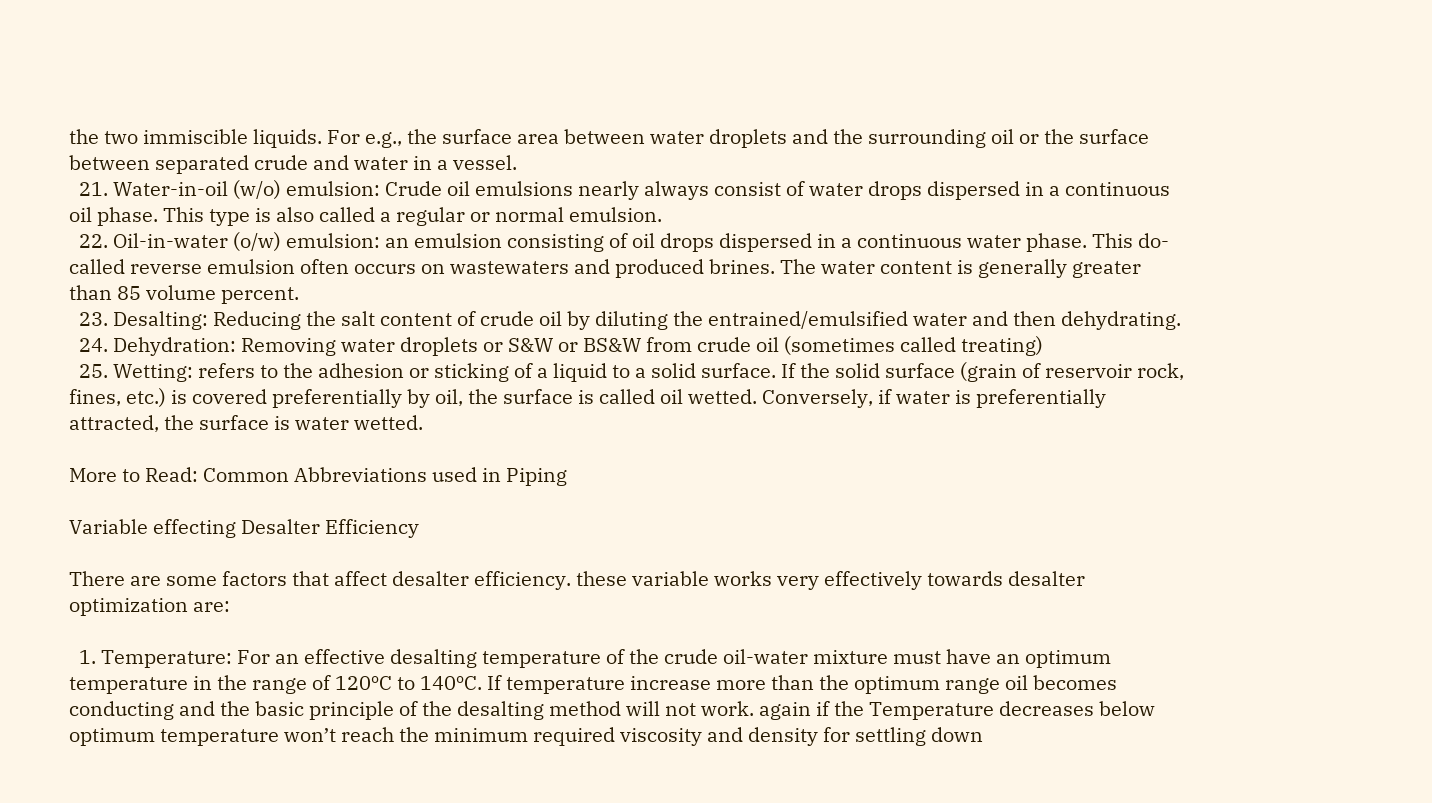the two immiscible liquids. For e.g., the surface area between water droplets and the surrounding oil or the surface between separated crude and water in a vessel.
  21. Water-in-oil (w/o) emulsion: Crude oil emulsions nearly always consist of water drops dispersed in a continuous oil phase. This type is also called a regular or normal emulsion.
  22. Oil-in-water (o/w) emulsion: an emulsion consisting of oil drops dispersed in a continuous water phase. This do-called reverse emulsion often occurs on wastewaters and produced brines. The water content is generally greater than 85 volume percent.
  23. Desalting: Reducing the salt content of crude oil by diluting the entrained/emulsified water and then dehydrating.
  24. Dehydration: Removing water droplets or S&W or BS&W from crude oil (sometimes called treating)
  25. Wetting: refers to the adhesion or sticking of a liquid to a solid surface. If the solid surface (grain of reservoir rock, fines, etc.) is covered preferentially by oil, the surface is called oil wetted. Conversely, if water is preferentially attracted, the surface is water wetted.

More to Read: Common Abbreviations used in Piping

Variable effecting Desalter Efficiency

There are some factors that affect desalter efficiency. these variable works very effectively towards desalter optimization are:

  1. Temperature: For an effective desalting temperature of the crude oil-water mixture must have an optimum temperature in the range of 120ºC to 140ºC. If temperature increase more than the optimum range oil becomes conducting and the basic principle of the desalting method will not work. again if the Temperature decreases below optimum temperature won’t reach the minimum required viscosity and density for settling down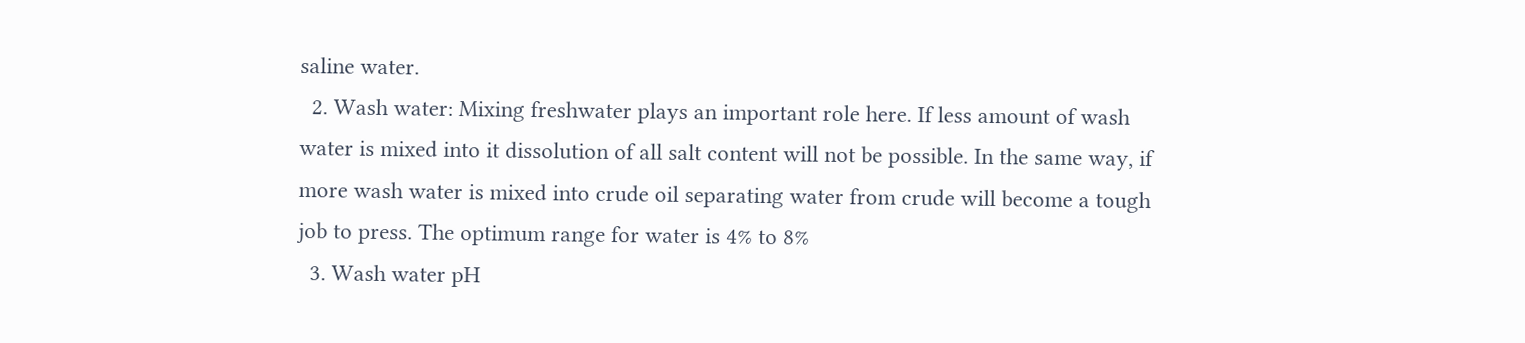saline water.
  2. Wash water: Mixing freshwater plays an important role here. If less amount of wash water is mixed into it dissolution of all salt content will not be possible. In the same way, if more wash water is mixed into crude oil separating water from crude will become a tough job to press. The optimum range for water is 4% to 8%
  3. Wash water pH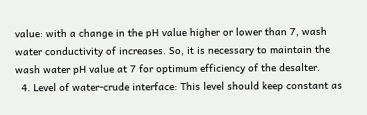value: with a change in the pH value higher or lower than 7, wash water conductivity of increases. So, it is necessary to maintain the wash water pH value at 7 for optimum efficiency of the desalter.
  4. Level of water-crude interface: This level should keep constant as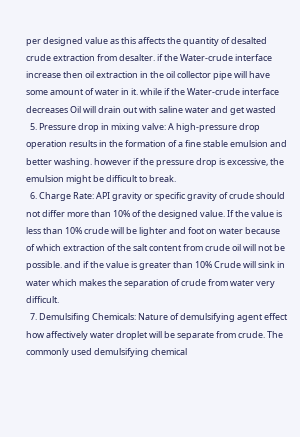per designed value as this affects the quantity of desalted crude extraction from desalter. if the Water-crude interface increase then oil extraction in the oil collector pipe will have some amount of water in it. while if the Water-crude interface decreases Oil will drain out with saline water and get wasted
  5. Pressure drop in mixing valve: A high-pressure drop operation results in the formation of a fine stable emulsion and better washing. however if the pressure drop is excessive, the emulsion might be difficult to break.
  6. Charge Rate: API gravity or specific gravity of crude should not differ more than 10% of the designed value. If the value is less than 10% crude will be lighter and foot on water because of which extraction of the salt content from crude oil will not be possible. and if the value is greater than 10% Crude will sink in water which makes the separation of crude from water very difficult.
  7. Demulsifing Chemicals: Nature of demulsifying agent effect how affectively water droplet will be separate from crude. The commonly used demulsifying chemical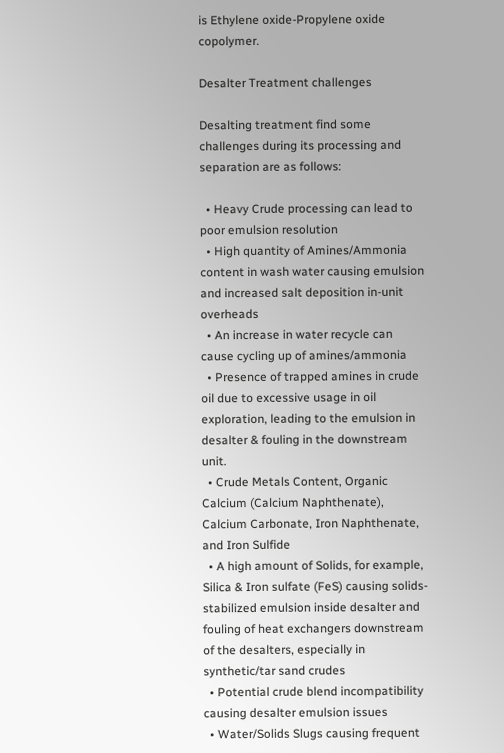is Ethylene oxide-Propylene oxide copolymer.

Desalter Treatment challenges

Desalting treatment find some challenges during its processing and separation are as follows:

  • Heavy Crude processing can lead to poor emulsion resolution
  • High quantity of Amines/Ammonia content in wash water causing emulsion and increased salt deposition in-unit overheads
  • An increase in water recycle can cause cycling up of amines/ammonia
  • Presence of trapped amines in crude oil due to excessive usage in oil exploration, leading to the emulsion in desalter & fouling in the downstream unit.
  • Crude Metals Content, Organic Calcium (Calcium Naphthenate), Calcium Carbonate, Iron Naphthenate, and Iron Sulfide
  • A high amount of Solids, for example, Silica & Iron sulfate (FeS) causing solids-stabilized emulsion inside desalter and fouling of heat exchangers downstream of the desalters, especially in synthetic/tar sand crudes
  • Potential crude blend incompatibility causing desalter emulsion issues
  • Water/Solids Slugs causing frequent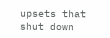upsets that shut down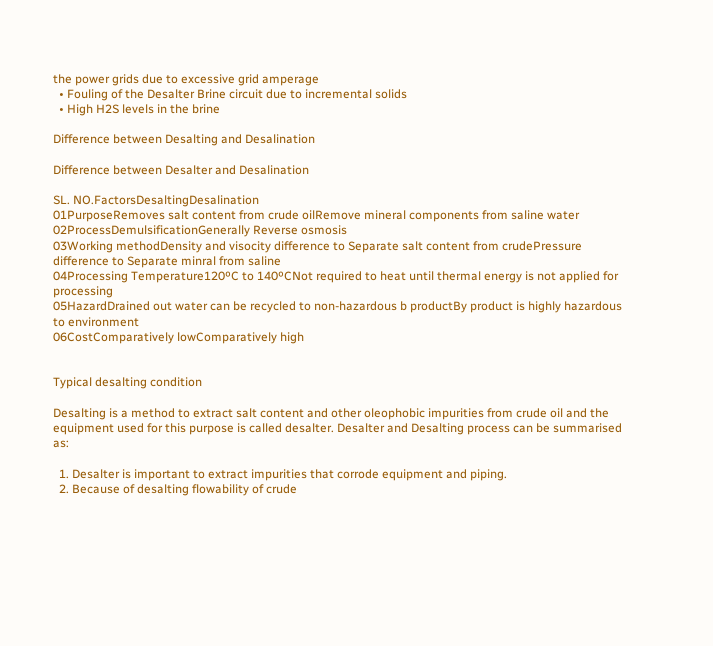the power grids due to excessive grid amperage
  • Fouling of the Desalter Brine circuit due to incremental solids
  • High H2S levels in the brine

Difference between Desalting and Desalination

Difference between Desalter and Desalination

SL. NO.FactorsDesaltingDesalination
01PurposeRemoves salt content from crude oilRemove mineral components from saline water
02ProcessDemulsificationGenerally Reverse osmosis
03Working methodDensity and visocity difference to Separate salt content from crudePressure difference to Separate minral from saline
04Processing Temperature120ºC to 140ºCNot required to heat until thermal energy is not applied for processing
05HazardDrained out water can be recycled to non-hazardous b productBy product is highly hazardous to environment
06CostComparatively lowComparatively high


Typical desalting condition

Desalting is a method to extract salt content and other oleophobic impurities from crude oil and the equipment used for this purpose is called desalter. Desalter and Desalting process can be summarised as:

  1. Desalter is important to extract impurities that corrode equipment and piping.
  2. Because of desalting flowability of crude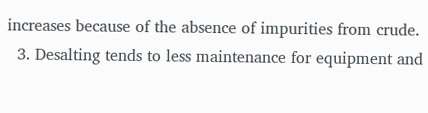increases because of the absence of impurities from crude.
  3. Desalting tends to less maintenance for equipment and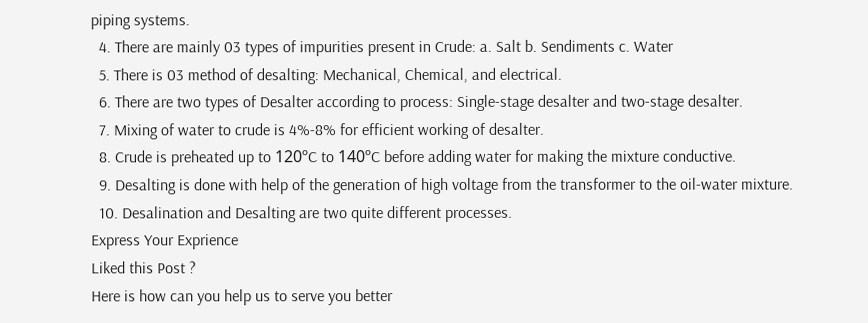piping systems.
  4. There are mainly 03 types of impurities present in Crude: a. Salt b. Sendiments c. Water
  5. There is 03 method of desalting: Mechanical, Chemical, and electrical.
  6. There are two types of Desalter according to process: Single-stage desalter and two-stage desalter.
  7. Mixing of water to crude is 4%-8% for efficient working of desalter.
  8. Crude is preheated up to 120ºC to 140ºC before adding water for making the mixture conductive.
  9. Desalting is done with help of the generation of high voltage from the transformer to the oil-water mixture.
  10. Desalination and Desalting are two quite different processes.
Express Your Exprience
Liked this Post ?
Here is how can you help us to serve you better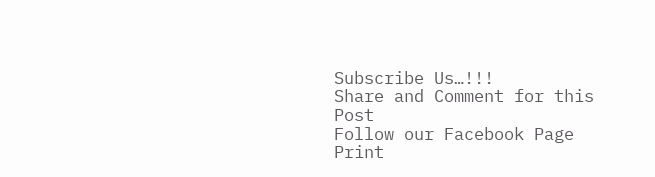Subscribe Us…!!!
Share and Comment for this Post
Follow our Facebook Page
Print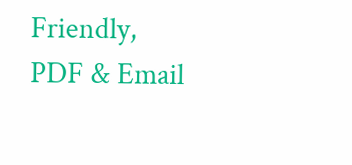Friendly, PDF & Email